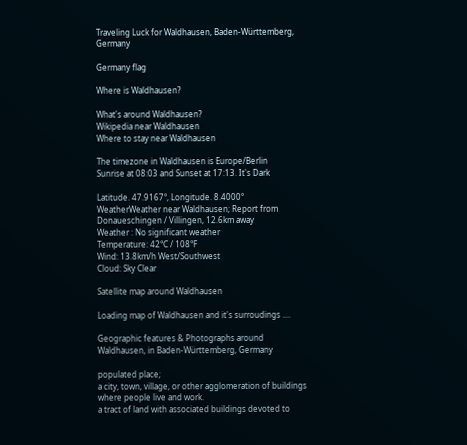Traveling Luck for Waldhausen, Baden-Württemberg, Germany

Germany flag

Where is Waldhausen?

What's around Waldhausen?
Wikipedia near Waldhausen
Where to stay near Waldhausen

The timezone in Waldhausen is Europe/Berlin
Sunrise at 08:03 and Sunset at 17:13. It's Dark

Latitude. 47.9167°, Longitude. 8.4000°
WeatherWeather near Waldhausen; Report from Donaueschingen / Villingen, 12.6km away
Weather : No significant weather
Temperature: 42°C / 108°F
Wind: 13.8km/h West/Southwest
Cloud: Sky Clear

Satellite map around Waldhausen

Loading map of Waldhausen and it's surroudings ....

Geographic features & Photographs around Waldhausen, in Baden-Württemberg, Germany

populated place;
a city, town, village, or other agglomeration of buildings where people live and work.
a tract of land with associated buildings devoted to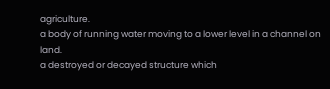agriculture.
a body of running water moving to a lower level in a channel on land.
a destroyed or decayed structure which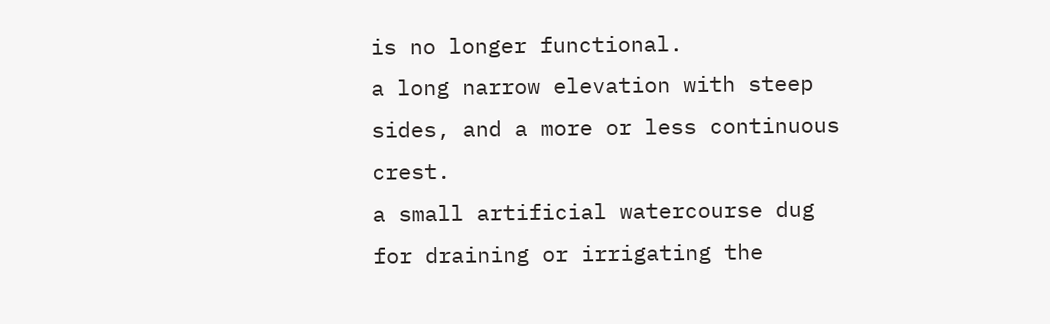is no longer functional.
a long narrow elevation with steep sides, and a more or less continuous crest.
a small artificial watercourse dug for draining or irrigating the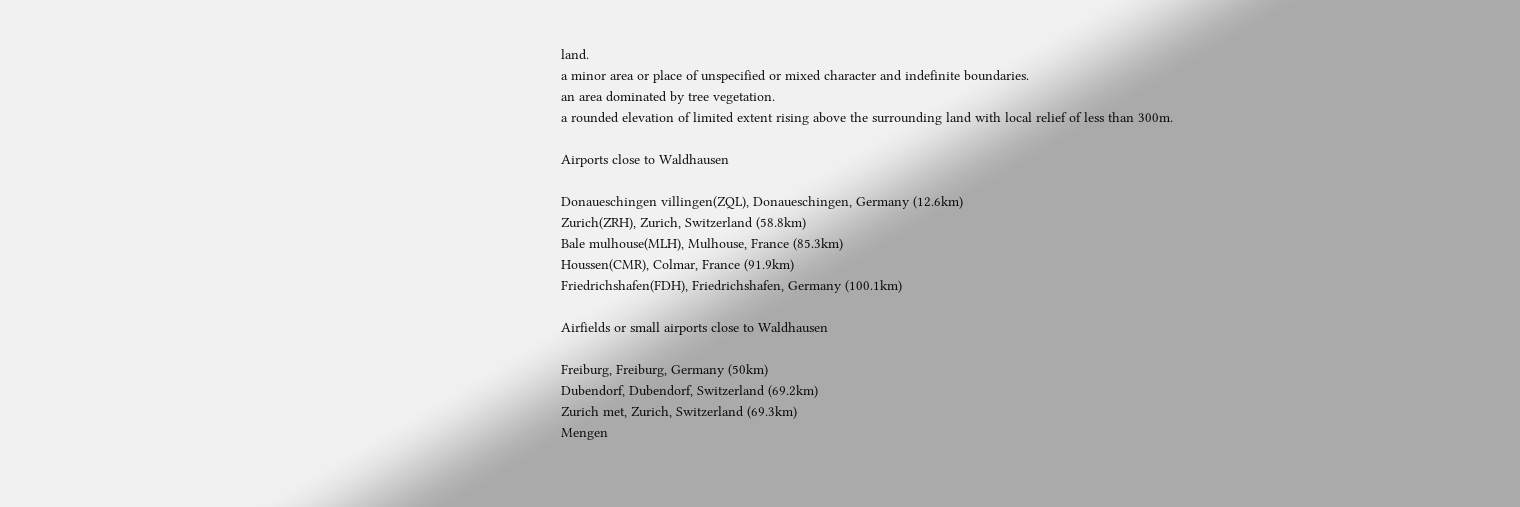land.
a minor area or place of unspecified or mixed character and indefinite boundaries.
an area dominated by tree vegetation.
a rounded elevation of limited extent rising above the surrounding land with local relief of less than 300m.

Airports close to Waldhausen

Donaueschingen villingen(ZQL), Donaueschingen, Germany (12.6km)
Zurich(ZRH), Zurich, Switzerland (58.8km)
Bale mulhouse(MLH), Mulhouse, France (85.3km)
Houssen(CMR), Colmar, France (91.9km)
Friedrichshafen(FDH), Friedrichshafen, Germany (100.1km)

Airfields or small airports close to Waldhausen

Freiburg, Freiburg, Germany (50km)
Dubendorf, Dubendorf, Switzerland (69.2km)
Zurich met, Zurich, Switzerland (69.3km)
Mengen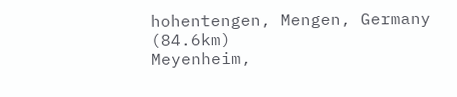hohentengen, Mengen, Germany (84.6km)
Meyenheim,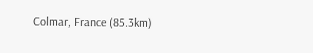Colmar, France (85.3km)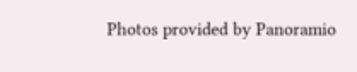Photos provided by Panoramio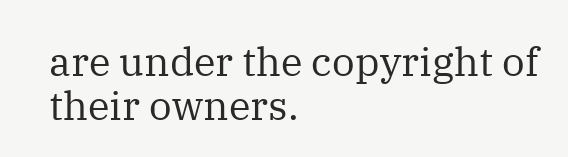are under the copyright of their owners.